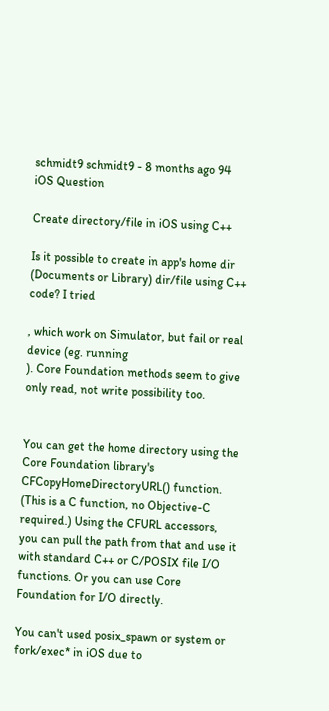schmidt9 schmidt9 - 8 months ago 94
iOS Question

Create directory/file in iOS using C++

Is it possible to create in app's home dir (Documents or Library) dir/file using C++ code? I tried

, which work on Simulator, but fail or real device (eg. running
). Core Foundation methods seem to give only read, not write possibility too.


You can get the home directory using the Core Foundation library's CFCopyHomeDirectoryURL() function. (This is a C function, no Objective-C required.) Using the CFURL accessors, you can pull the path from that and use it with standard C++ or C/POSIX file I/O functions. Or you can use Core Foundation for I/O directly.

You can't used posix_spawn or system or fork/exec* in iOS due to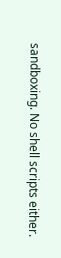sandboxing. No shell scripts either.